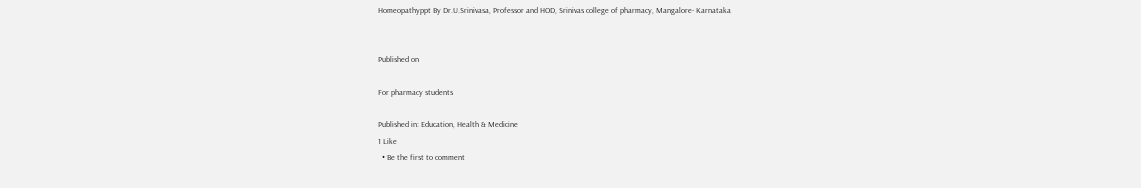Homeopathyppt By Dr.U.Srinivasa, Professor and HOD, Srinivas college of pharmacy, Mangalore- Karnataka


Published on

For pharmacy students

Published in: Education, Health & Medicine
1 Like
  • Be the first to comment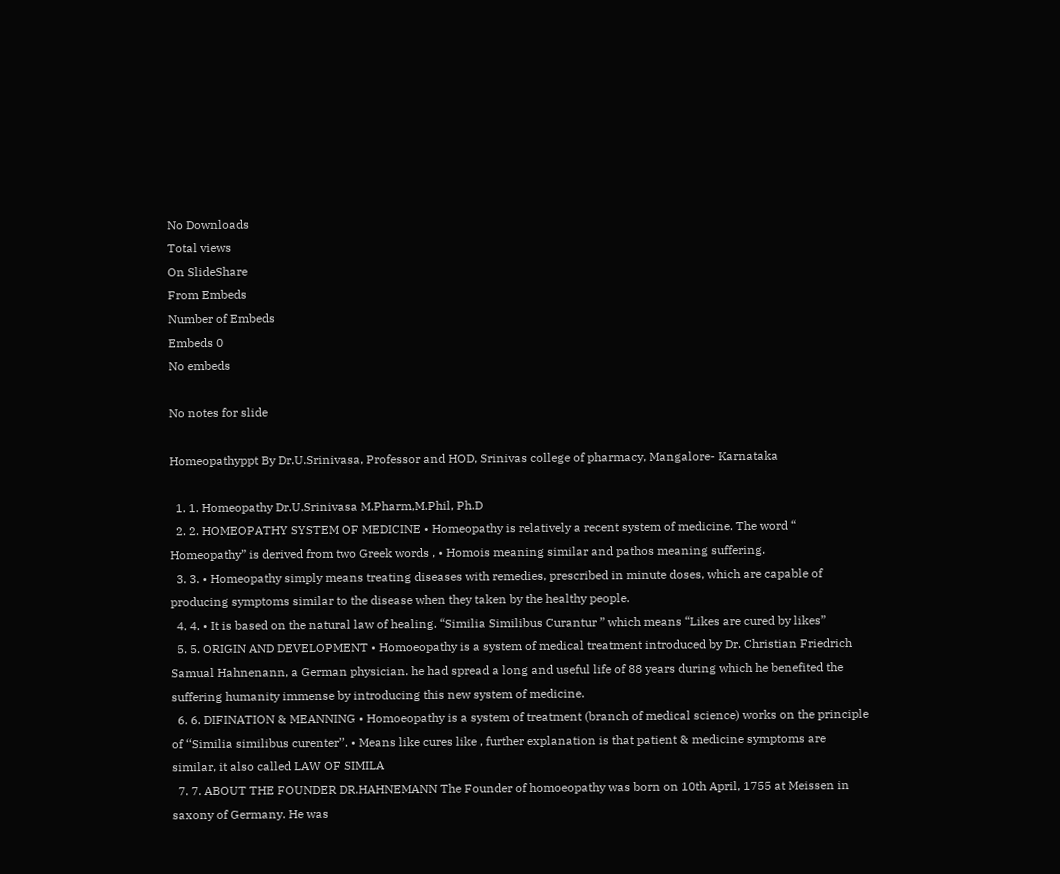No Downloads
Total views
On SlideShare
From Embeds
Number of Embeds
Embeds 0
No embeds

No notes for slide

Homeopathyppt By Dr.U.Srinivasa, Professor and HOD, Srinivas college of pharmacy, Mangalore- Karnataka

  1. 1. Homeopathy Dr.U.Srinivasa M.Pharm,M.Phil, Ph.D
  2. 2. HOMEOPATHY SYSTEM OF MEDICINE • Homeopathy is relatively a recent system of medicine. The word “ Homeopathy” is derived from two Greek words , • Homois meaning similar and pathos meaning suffering.
  3. 3. • Homeopathy simply means treating diseases with remedies, prescribed in minute doses, which are capable of producing symptoms similar to the disease when they taken by the healthy people.
  4. 4. • It is based on the natural law of healing. “Similia Similibus Curantur ” which means “Likes are cured by likes”
  5. 5. ORIGIN AND DEVELOPMENT • Homoeopathy is a system of medical treatment introduced by Dr. Christian Friedrich Samual Hahnenann, a German physician. he had spread a long and useful life of 88 years during which he benefited the suffering humanity immense by introducing this new system of medicine.
  6. 6. DIFINATION & MEANNING • Homoeopathy is a system of treatment (branch of medical science) works on the principle of ‘‘Similia similibus curenter’’. • Means like cures like , further explanation is that patient & medicine symptoms are similar, it also called LAW OF SIMILA
  7. 7. ABOUT THE FOUNDER DR.HAHNEMANN The Founder of homoeopathy was born on 10th April, 1755 at Meissen in saxony of Germany. He was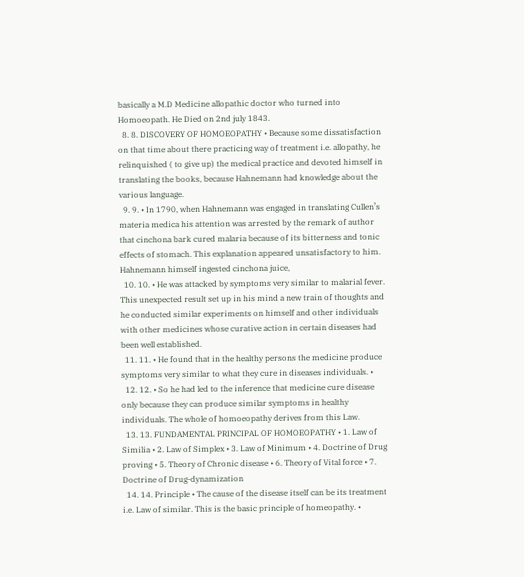basically a M.D Medicine allopathic doctor who turned into Homoeopath. He Died on 2nd july 1843.
  8. 8. DISCOVERY OF HOMOEOPATHY • Because some dissatisfaction on that time about there practicing way of treatment i.e. allopathy, he relinquished ( to give up) the medical practice and devoted himself in translating the books, because Hahnemann had knowledge about the various language.
  9. 9. • In 1790, when Hahnemann was engaged in translating Cullen’s materia medica his attention was arrested by the remark of author that cinchona bark cured malaria because of its bitterness and tonic effects of stomach. This explanation appeared unsatisfactory to him. Hahnemann himself ingested cinchona juice,
  10. 10. • He was attacked by symptoms very similar to malarial fever. This unexpected result set up in his mind a new train of thoughts and he conducted similar experiments on himself and other individuals with other medicines whose curative action in certain diseases had been well established.
  11. 11. • He found that in the healthy persons the medicine produce symptoms very similar to what they cure in diseases individuals. •
  12. 12. • So he had led to the inference that medicine cure disease only because they can produce similar symptoms in healthy individuals. The whole of homoeopathy derives from this Law.
  13. 13. FUNDAMENTAL PRINCIPAL OF HOMOEOPATHY • 1. Law of Similia • 2. Law of Simplex • 3. Law of Minimum • 4. Doctrine of Drug proving • 5. Theory of Chronic disease • 6. Theory of Vital force • 7. Doctrine of Drug-dynamization
  14. 14. Principle • The cause of the disease itself can be its treatment i.e. Law of similar. This is the basic principle of homeopathy. •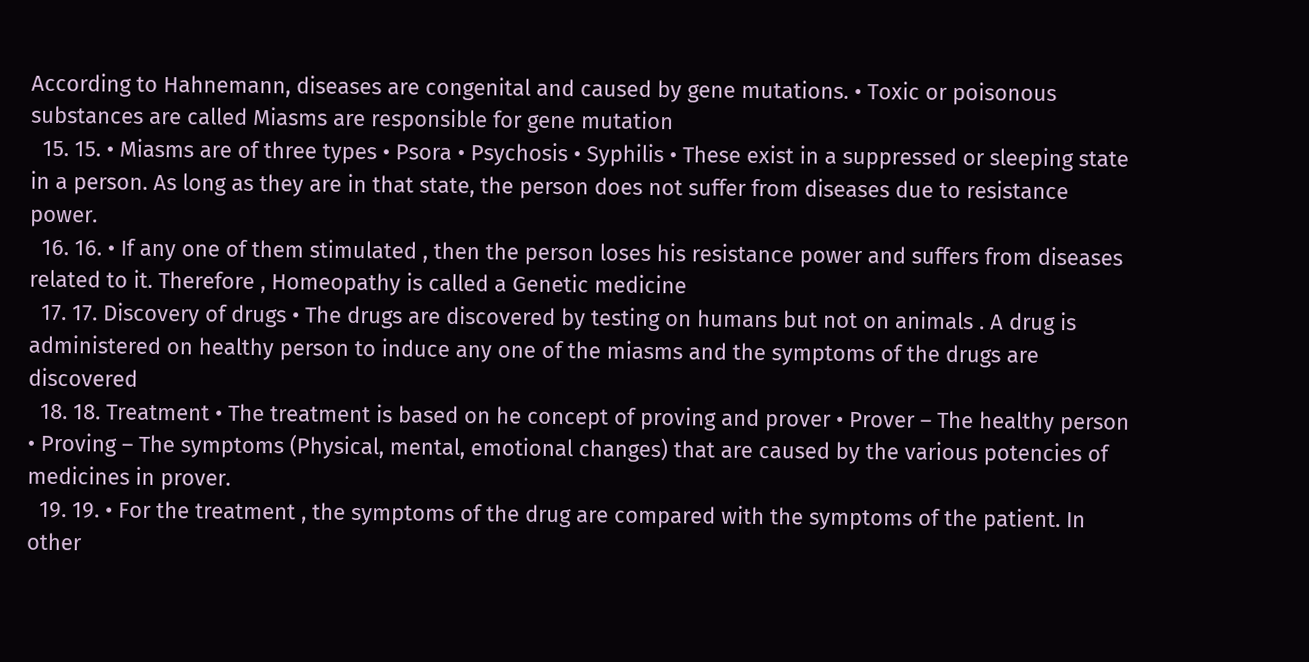According to Hahnemann, diseases are congenital and caused by gene mutations. • Toxic or poisonous substances are called Miasms are responsible for gene mutation
  15. 15. • Miasms are of three types • Psora • Psychosis • Syphilis • These exist in a suppressed or sleeping state in a person. As long as they are in that state, the person does not suffer from diseases due to resistance power.
  16. 16. • If any one of them stimulated , then the person loses his resistance power and suffers from diseases related to it. Therefore , Homeopathy is called a Genetic medicine
  17. 17. Discovery of drugs • The drugs are discovered by testing on humans but not on animals . A drug is administered on healthy person to induce any one of the miasms and the symptoms of the drugs are discovered
  18. 18. Treatment • The treatment is based on he concept of proving and prover • Prover – The healthy person • Proving – The symptoms (Physical, mental, emotional changes) that are caused by the various potencies of medicines in prover.
  19. 19. • For the treatment , the symptoms of the drug are compared with the symptoms of the patient. In other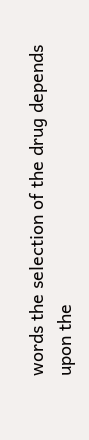words the selection of the drug depends upon the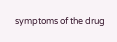symptoms of the drug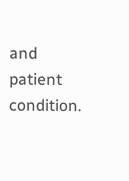and patient condition.